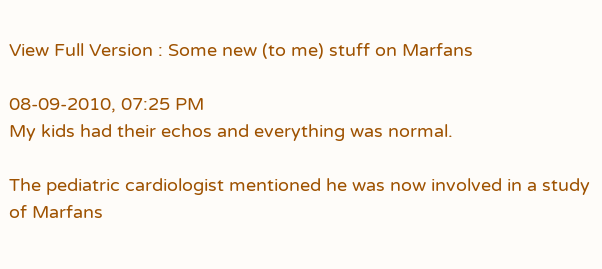View Full Version : Some new (to me) stuff on Marfans

08-09-2010, 07:25 PM
My kids had their echos and everything was normal.

The pediatric cardiologist mentioned he was now involved in a study of Marfans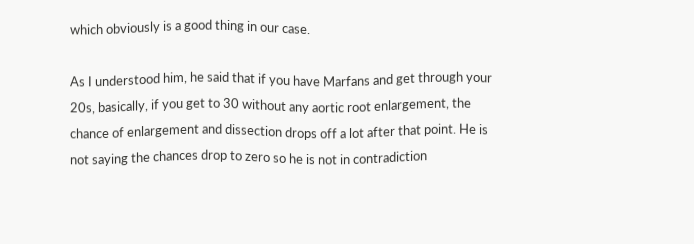which obviously is a good thing in our case.

As I understood him, he said that if you have Marfans and get through your 20s, basically, if you get to 30 without any aortic root enlargement, the chance of enlargement and dissection drops off a lot after that point. He is not saying the chances drop to zero so he is not in contradiction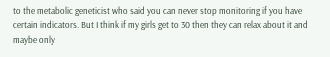to the metabolic geneticist who said you can never stop monitoring if you have certain indicators. But I think if my girls get to 30 then they can relax about it and maybe only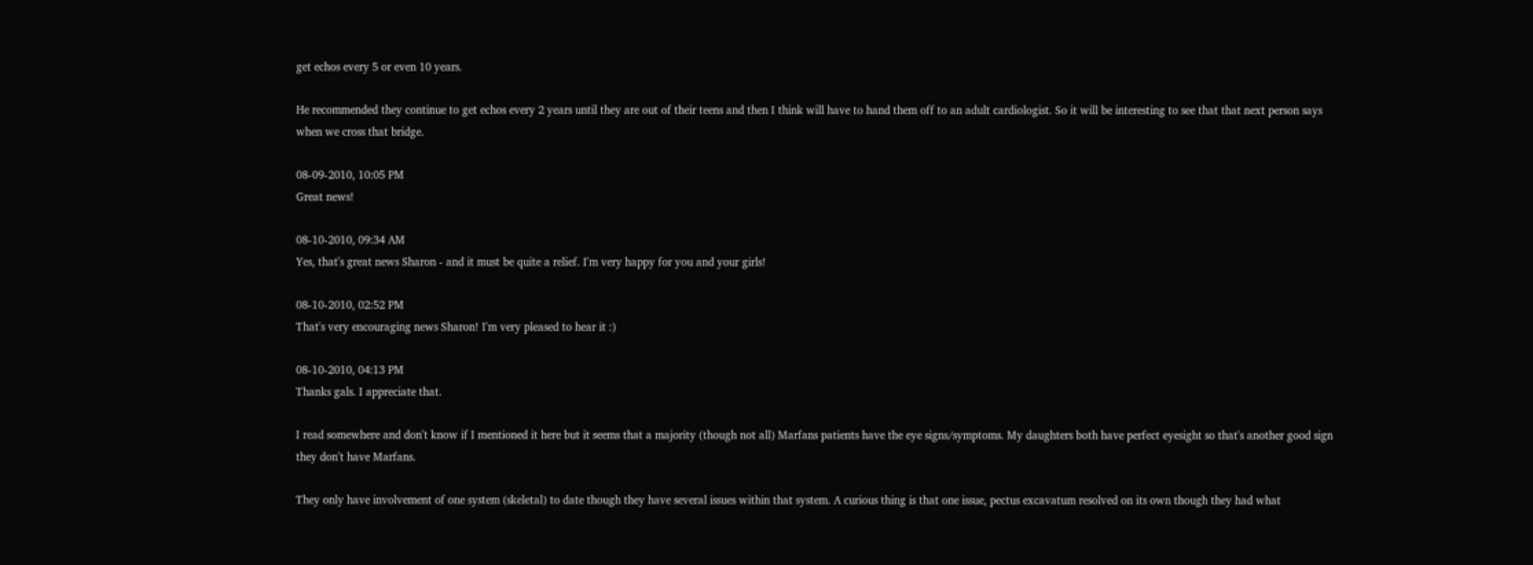get echos every 5 or even 10 years.

He recommended they continue to get echos every 2 years until they are out of their teens and then I think will have to hand them off to an adult cardiologist. So it will be interesting to see that that next person says when we cross that bridge.

08-09-2010, 10:05 PM
Great news!

08-10-2010, 09:34 AM
Yes, that's great news Sharon - and it must be quite a relief. I'm very happy for you and your girls!

08-10-2010, 02:52 PM
That's very encouraging news Sharon! I'm very pleased to hear it :)

08-10-2010, 04:13 PM
Thanks gals. I appreciate that.

I read somewhere and don't know if I mentioned it here but it seems that a majority (though not all) Marfans patients have the eye signs/symptoms. My daughters both have perfect eyesight so that's another good sign they don't have Marfans.

They only have involvement of one system (skeletal) to date though they have several issues within that system. A curious thing is that one issue, pectus excavatum resolved on its own though they had what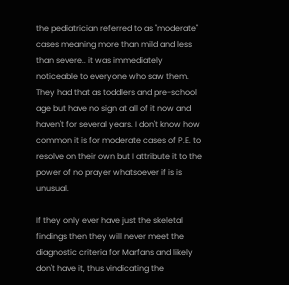the pediatrician referred to as "moderate" cases meaning more than mild and less than severe.. it was immediately noticeable to everyone who saw them. They had that as toddlers and pre-school age but have no sign at all of it now and haven't for several years. I don't know how common it is for moderate cases of P.E. to resolve on their own but I attribute it to the power of no prayer whatsoever if is is unusual.

If they only ever have just the skeletal findings then they will never meet the diagnostic criteria for Marfans and likely don't have it, thus vindicating the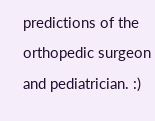predictions of the orthopedic surgeon and pediatrician. :)